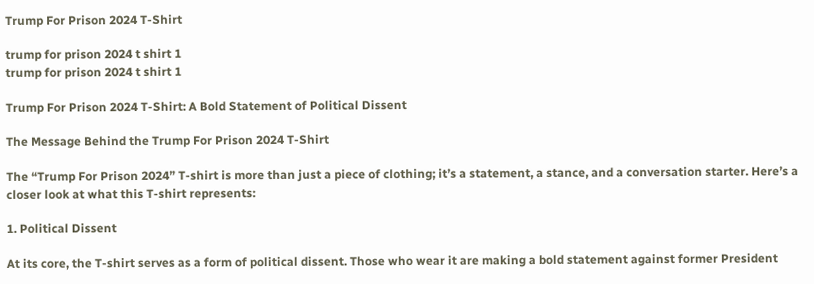Trump For Prison 2024 T-Shirt

trump for prison 2024 t shirt 1
trump for prison 2024 t shirt 1

Trump For Prison 2024 T-Shirt: A Bold Statement of Political Dissent

The Message Behind the Trump For Prison 2024 T-Shirt

The “Trump For Prison 2024” T-shirt is more than just a piece of clothing; it’s a statement, a stance, and a conversation starter. Here’s a closer look at what this T-shirt represents:

1. Political Dissent

At its core, the T-shirt serves as a form of political dissent. Those who wear it are making a bold statement against former President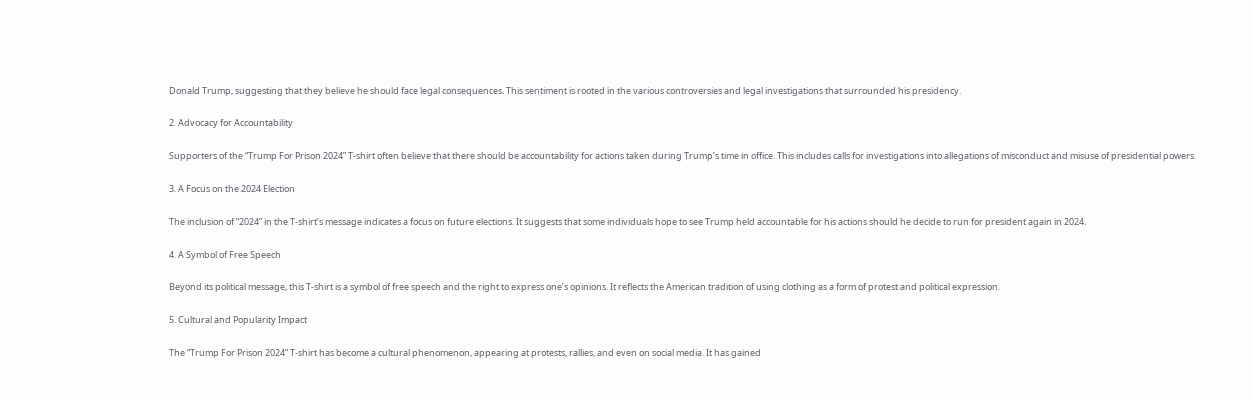Donald Trump, suggesting that they believe he should face legal consequences. This sentiment is rooted in the various controversies and legal investigations that surrounded his presidency.

2. Advocacy for Accountability

Supporters of the “Trump For Prison 2024” T-shirt often believe that there should be accountability for actions taken during Trump’s time in office. This includes calls for investigations into allegations of misconduct and misuse of presidential powers.

3. A Focus on the 2024 Election

The inclusion of “2024” in the T-shirt’s message indicates a focus on future elections. It suggests that some individuals hope to see Trump held accountable for his actions should he decide to run for president again in 2024.

4. A Symbol of Free Speech

Beyond its political message, this T-shirt is a symbol of free speech and the right to express one’s opinions. It reflects the American tradition of using clothing as a form of protest and political expression.

5. Cultural and Popularity Impact

The “Trump For Prison 2024” T-shirt has become a cultural phenomenon, appearing at protests, rallies, and even on social media. It has gained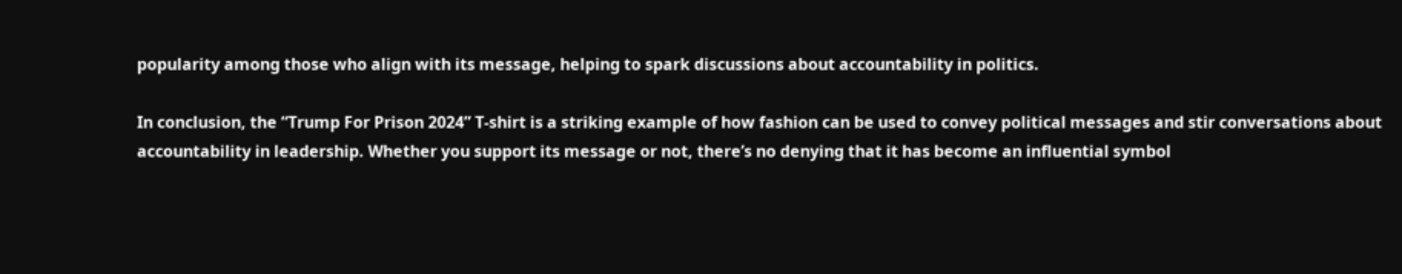popularity among those who align with its message, helping to spark discussions about accountability in politics.

In conclusion, the “Trump For Prison 2024” T-shirt is a striking example of how fashion can be used to convey political messages and stir conversations about accountability in leadership. Whether you support its message or not, there’s no denying that it has become an influential symbol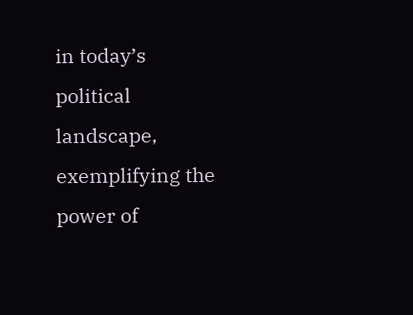in today’s political landscape, exemplifying the power of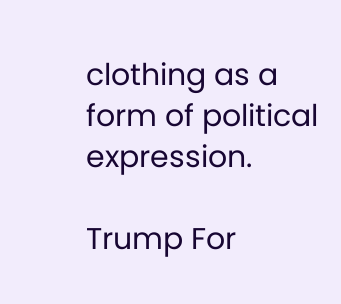clothing as a form of political expression.

Trump For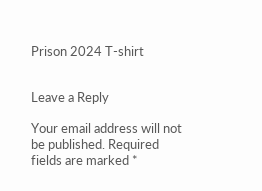Prison 2024 T-shirt


Leave a Reply

Your email address will not be published. Required fields are marked *